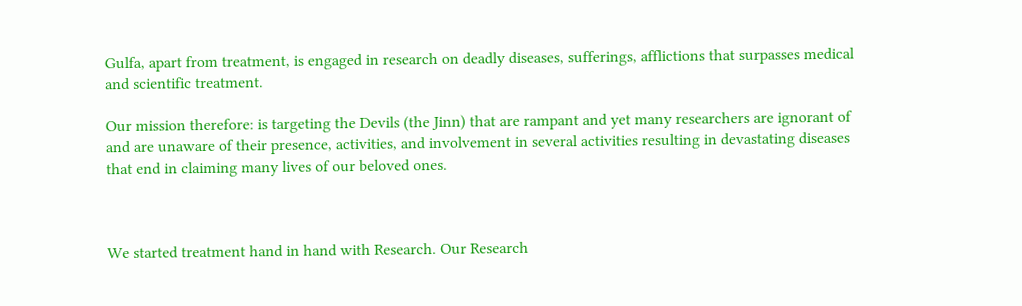Gulfa, apart from treatment, is engaged in research on deadly diseases, sufferings, afflictions that surpasses medical and scientific treatment.

Our mission therefore: is targeting the Devils (the Jinn) that are rampant and yet many researchers are ignorant of and are unaware of their presence, activities, and involvement in several activities resulting in devastating diseases that end in claiming many lives of our beloved ones.



We started treatment hand in hand with Research. Our Research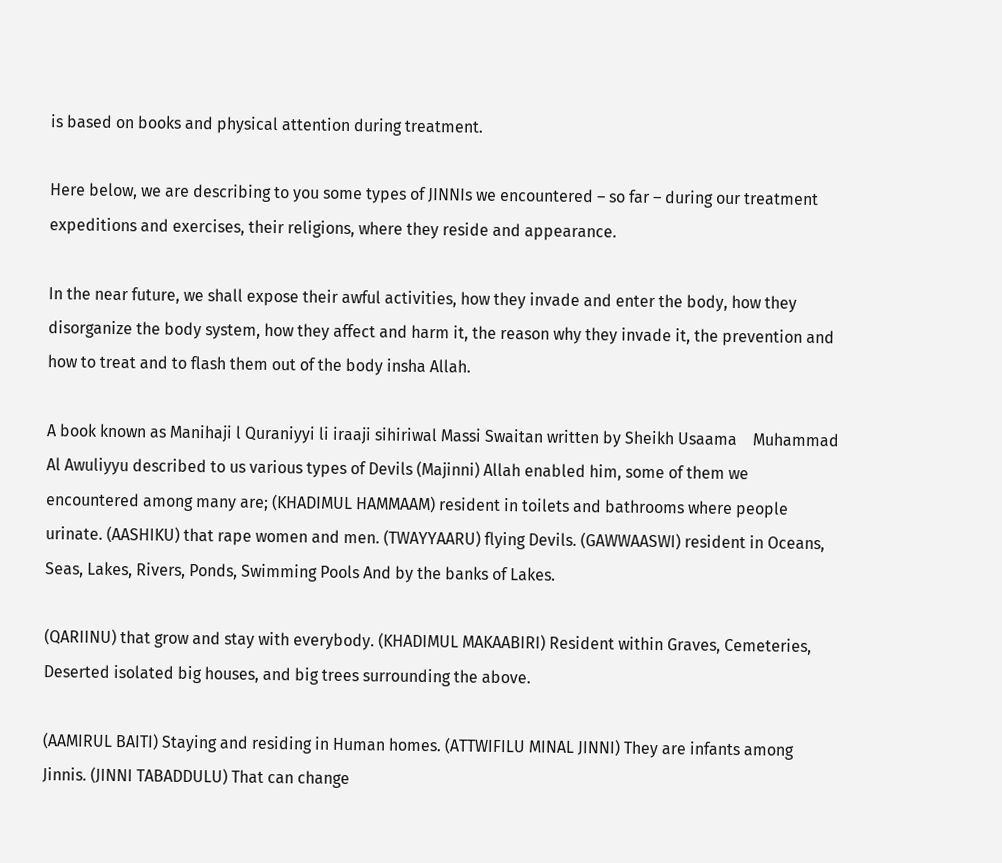is based on books and physical attention during treatment.

Here below, we are describing to you some types of JINNIs we encountered – so far – during our treatment expeditions and exercises, their religions, where they reside and appearance.

In the near future, we shall expose their awful activities, how they invade and enter the body, how they disorganize the body system, how they affect and harm it, the reason why they invade it, the prevention and how to treat and to flash them out of the body insha Allah.

A book known as Manihaji l Quraniyyi li iraaji sihiriwal Massi Swaitan written by Sheikh Usaama    Muhammad  Al Awuliyyu described to us various types of Devils (Majinni) Allah enabled him, some of them we encountered among many are; (KHADIMUL HAMMAAM) resident in toilets and bathrooms where people urinate. (AASHIKU) that rape women and men. (TWAYYAARU) flying Devils. (GAWWAASWI) resident in Oceans, Seas, Lakes, Rivers, Ponds, Swimming Pools And by the banks of Lakes.

(QARIINU) that grow and stay with everybody. (KHADIMUL MAKAABIRI) Resident within Graves, Cemeteries, Deserted isolated big houses, and big trees surrounding the above.

(AAMIRUL BAITI) Staying and residing in Human homes. (ATTWIFILU MINAL JINNI) They are infants among Jinnis. (JINNI TABADDULU) That can change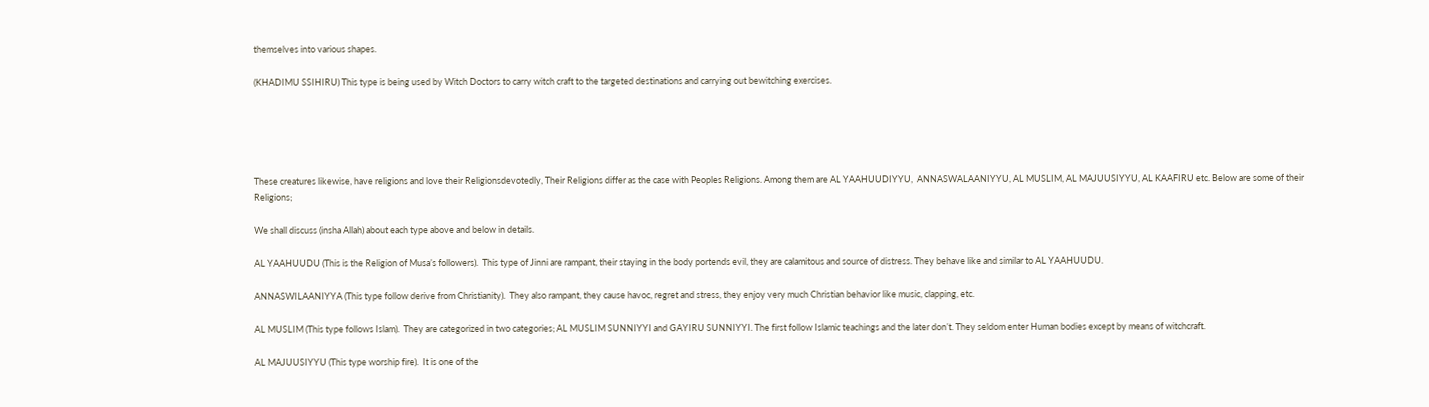themselves into various shapes.

(KHADIMU SSIHIRU) This type is being used by Witch Doctors to carry witch craft to the targeted destinations and carrying out bewitching exercises.





These creatures likewise, have religions and love their Religionsdevotedly, Their Religions differ as the case with Peoples Religions. Among them are AL YAAHUUDIYYU,  ANNASWALAANIYYU, AL MUSLIM, AL MAJUUSIYYU, AL KAAFIRU etc. Below are some of their Religions;

We shall discuss (insha Allah) about each type above and below in details.

AL YAAHUUDU (This is the Religion of Musa’s followers).  This type of Jinni are rampant, their staying in the body portends evil, they are calamitous and source of distress. They behave like and similar to AL YAAHUUDU.

ANNASWILAANIYYA (This type follow derive from Christianity).  They also rampant, they cause havoc, regret and stress, they enjoy very much Christian behavior like music, clapping, etc.

AL MUSLIM (This type follows Islam).  They are categorized in two categories; AL MUSLIM SUNNIYYI and GAYIRU SUNNIYYI. The first follow Islamic teachings and the later don’t. They seldom enter Human bodies except by means of witchcraft.

AL MAJUUSIYYU (This type worship fire).  It is one of the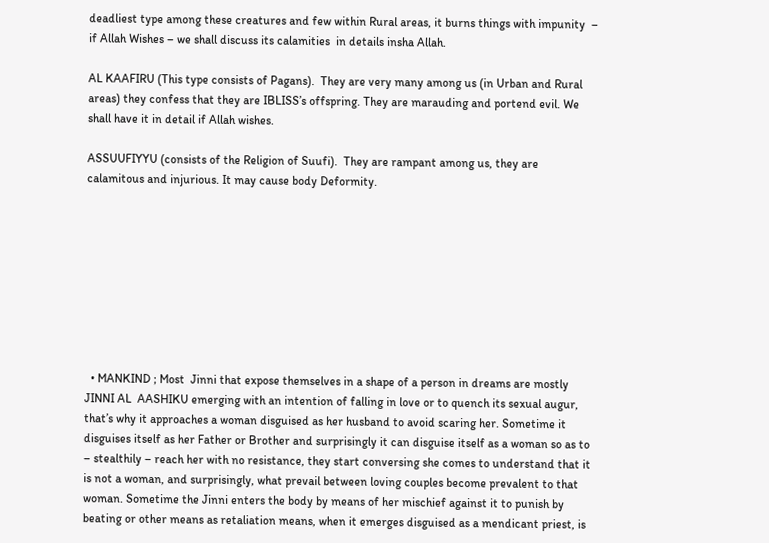deadliest type among these creatures and few within Rural areas, it burns things with impunity  – if Allah Wishes – we shall discuss its calamities  in details insha Allah.

AL KAAFIRU (This type consists of Pagans).  They are very many among us (in Urban and Rural areas) they confess that they are IBLISS’s offspring. They are marauding and portend evil. We shall have it in detail if Allah wishes.

ASSUUFIYYU (consists of the Religion of Suufi).  They are rampant among us, they are calamitous and injurious. It may cause body Deformity.









  • MANKIND ; Most  Jinni that expose themselves in a shape of a person in dreams are mostly JINNI AL  AASHIKU emerging with an intention of falling in love or to quench its sexual augur, that’s why it approaches a woman disguised as her husband to avoid scaring her. Sometime it disguises itself as her Father or Brother and surprisingly it can disguise itself as a woman so as to – stealthily – reach her with no resistance, they start conversing she comes to understand that it is not a woman, and surprisingly, what prevail between loving couples become prevalent to that woman. Sometime the Jinni enters the body by means of her mischief against it to punish by beating or other means as retaliation means, when it emerges disguised as a mendicant priest, is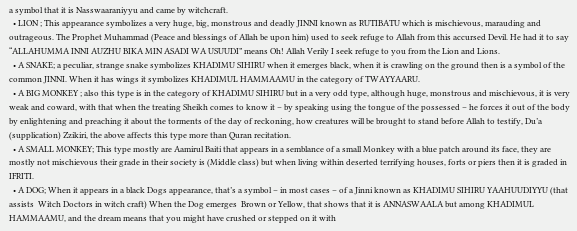a symbol that it is Nasswaaraniyyu and came by witchcraft.
  • LION ; This appearance symbolizes a very huge, big, monstrous and deadly JINNI known as RUTIBATU which is mischievous, marauding and outrageous. The Prophet Muhammad (Peace and blessings of Allah be upon him) used to seek refuge to Allah from this accursed Devil. He had it to say “ALLAHUMMA INNI AUZHU BIKA MIN ASADI WA USUUDI” means Oh! Allah Verily I seek refuge to you from the Lion and Lions.
  • A SNAKE; a peculiar, strange snake symbolizes KHADIMU SIHIRU when it emerges black, when it is crawling on the ground then is a symbol of the common JINNI. When it has wings it symbolizes KHADIMUL HAMMAAMU in the category of TWAYYAARU.
  • A BIG MONKEY ; also this type is in the category of KHADIMU SIHIRU but in a very odd type, although huge, monstrous and mischievous, it is very weak and coward, with that when the treating Sheikh comes to know it – by speaking using the tongue of the possessed – he forces it out of the body by enlightening and preaching it about the torments of the day of reckoning, how creatures will be brought to stand before Allah to testify, Du’a (supplication) Zzikiri, the above affects this type more than Quran recitation.
  • A SMALL MONKEY; This type mostly are Aamirul Baiti that appears in a semblance of a small Monkey with a blue patch around its face, they are mostly not mischievous their grade in their society is (Middle class) but when living within deserted terrifying houses, forts or piers then it is graded in IFRITI.
  • A DOG; When it appears in a black Dogs appearance, that’s a symbol – in most cases – of a Jinni known as KHADIMU SIHIRU YAAHUUDIYYU (that assists  Witch Doctors in witch craft) When the Dog emerges  Brown or Yellow, that shows that it is ANNASWAALA but among KHADIMUL HAMMAAMU, and the dream means that you might have crushed or stepped on it with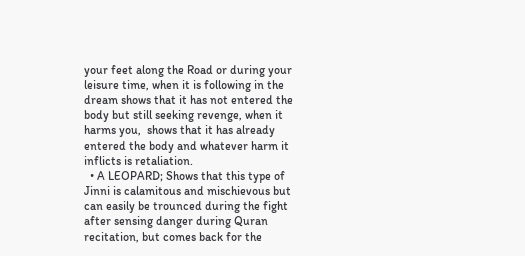your feet along the Road or during your leisure time, when it is following in the dream shows that it has not entered the body but still seeking revenge, when it harms you,  shows that it has already entered the body and whatever harm it inflicts is retaliation.
  • A LEOPARD; Shows that this type of Jinni is calamitous and mischievous but can easily be trounced during the fight after sensing danger during Quran recitation, but comes back for the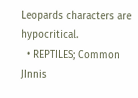Leopards characters are hypocritical.
  • REPTILES; Common JInnis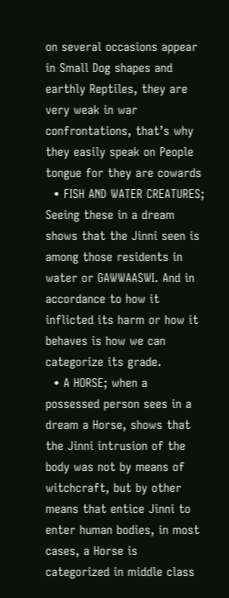on several occasions appear in Small Dog shapes and earthly Reptiles, they are very weak in war confrontations, that’s why they easily speak on People tongue for they are cowards
  • FISH AND WATER CREATURES;  Seeing these in a dream shows that the Jinni seen is among those residents in water or GAWWAASWI. And in accordance to how it inflicted its harm or how it behaves is how we can categorize its grade.
  • A HORSE; when a possessed person sees in a dream a Horse, shows that the Jinni intrusion of the body was not by means of witchcraft, but by other means that entice Jinni to enter human bodies, in most cases, a Horse is categorized in middle class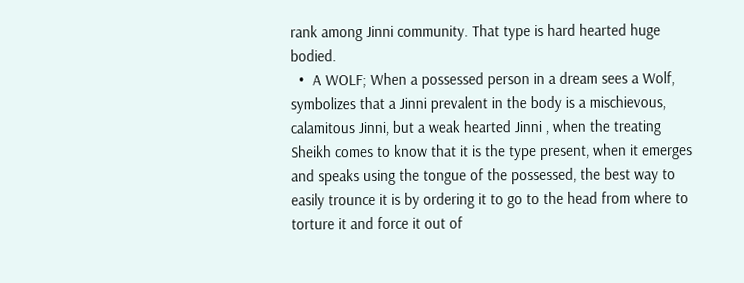rank among Jinni community. That type is hard hearted huge bodied.
  •  A WOLF; When a possessed person in a dream sees a Wolf, symbolizes that a Jinni prevalent in the body is a mischievous, calamitous Jinni, but a weak hearted Jinni , when the treating Sheikh comes to know that it is the type present, when it emerges and speaks using the tongue of the possessed, the best way to easily trounce it is by ordering it to go to the head from where to torture it and force it out of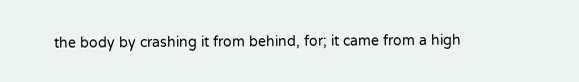the body by crashing it from behind, for; it came from a high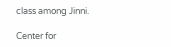class among Jinni.

Center for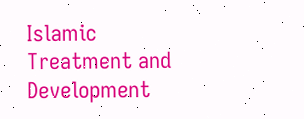Islamic Treatment and Development